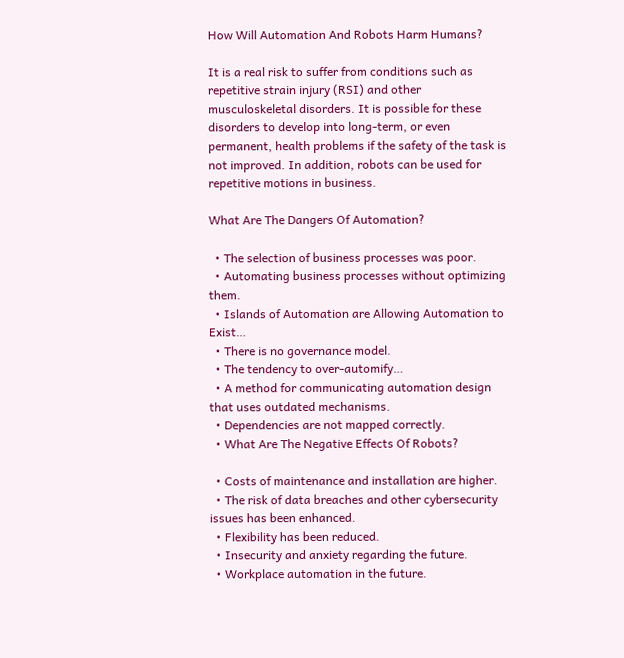How Will Automation And Robots Harm Humans?

It is a real risk to suffer from conditions such as repetitive strain injury (RSI) and other musculoskeletal disorders. It is possible for these disorders to develop into long-term, or even permanent, health problems if the safety of the task is not improved. In addition, robots can be used for repetitive motions in business.

What Are The Dangers Of Automation?

  • The selection of business processes was poor.
  • Automating business processes without optimizing them.
  • Islands of Automation are Allowing Automation to Exist…
  • There is no governance model.
  • The tendency to over-automify…
  • A method for communicating automation design that uses outdated mechanisms.
  • Dependencies are not mapped correctly.
  • What Are The Negative Effects Of Robots?

  • Costs of maintenance and installation are higher.
  • The risk of data breaches and other cybersecurity issues has been enhanced.
  • Flexibility has been reduced.
  • Insecurity and anxiety regarding the future.
  • Workplace automation in the future.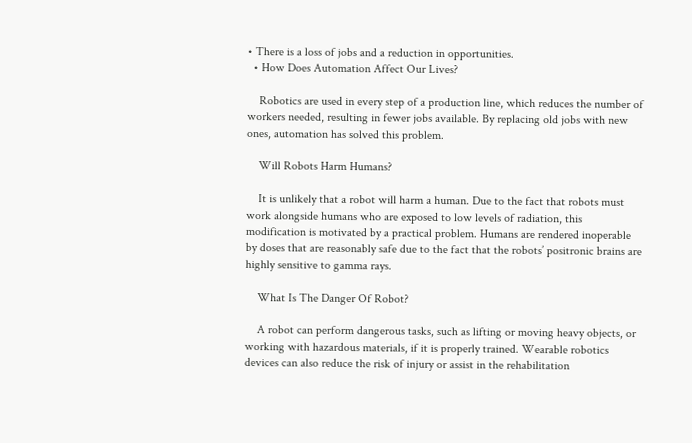• There is a loss of jobs and a reduction in opportunities.
  • How Does Automation Affect Our Lives?

    Robotics are used in every step of a production line, which reduces the number of workers needed, resulting in fewer jobs available. By replacing old jobs with new ones, automation has solved this problem.

    Will Robots Harm Humans?

    It is unlikely that a robot will harm a human. Due to the fact that robots must work alongside humans who are exposed to low levels of radiation, this modification is motivated by a practical problem. Humans are rendered inoperable by doses that are reasonably safe due to the fact that the robots’ positronic brains are highly sensitive to gamma rays.

    What Is The Danger Of Robot?

    A robot can perform dangerous tasks, such as lifting or moving heavy objects, or working with hazardous materials, if it is properly trained. Wearable robotics devices can also reduce the risk of injury or assist in the rehabilitation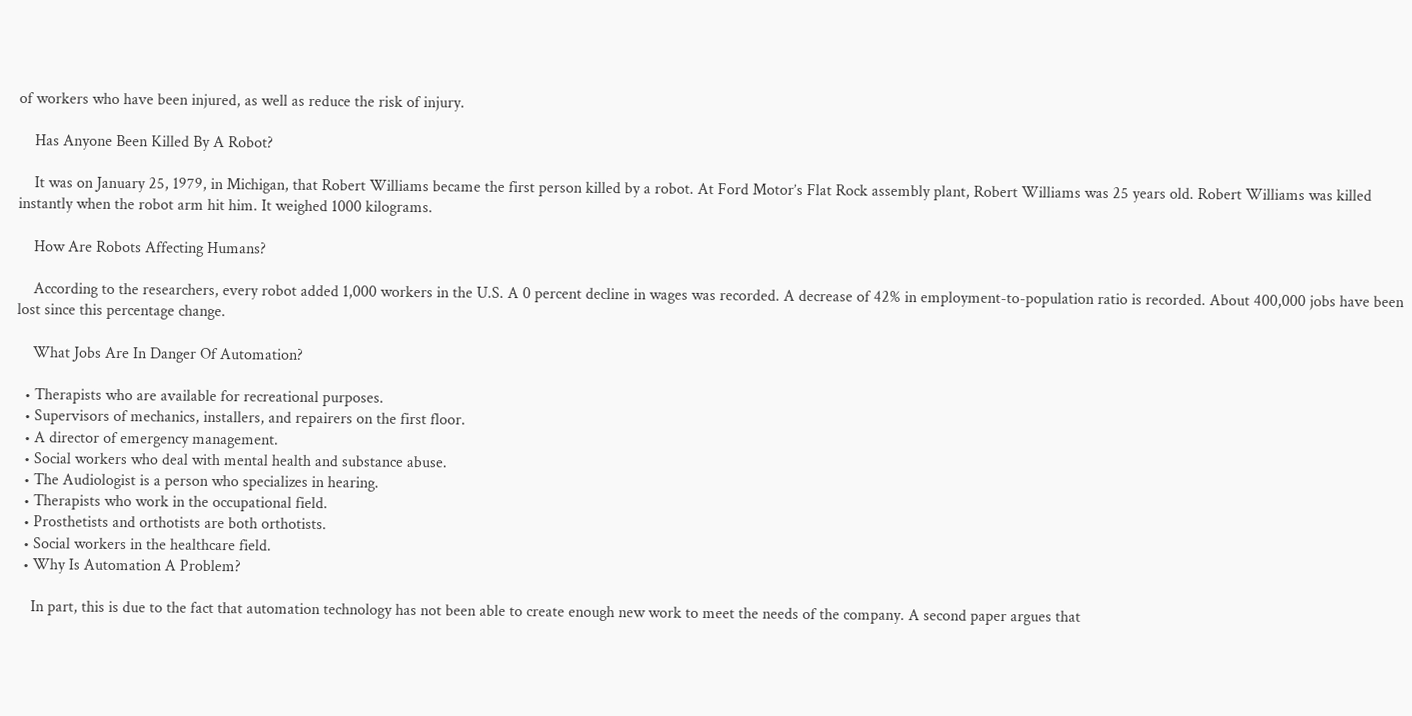of workers who have been injured, as well as reduce the risk of injury.

    Has Anyone Been Killed By A Robot?

    It was on January 25, 1979, in Michigan, that Robert Williams became the first person killed by a robot. At Ford Motor’s Flat Rock assembly plant, Robert Williams was 25 years old. Robert Williams was killed instantly when the robot arm hit him. It weighed 1000 kilograms.

    How Are Robots Affecting Humans?

    According to the researchers, every robot added 1,000 workers in the U.S. A 0 percent decline in wages was recorded. A decrease of 42% in employment-to-population ratio is recorded. About 400,000 jobs have been lost since this percentage change.

    What Jobs Are In Danger Of Automation?

  • Therapists who are available for recreational purposes.
  • Supervisors of mechanics, installers, and repairers on the first floor.
  • A director of emergency management.
  • Social workers who deal with mental health and substance abuse.
  • The Audiologist is a person who specializes in hearing.
  • Therapists who work in the occupational field.
  • Prosthetists and orthotists are both orthotists.
  • Social workers in the healthcare field.
  • Why Is Automation A Problem?

    In part, this is due to the fact that automation technology has not been able to create enough new work to meet the needs of the company. A second paper argues that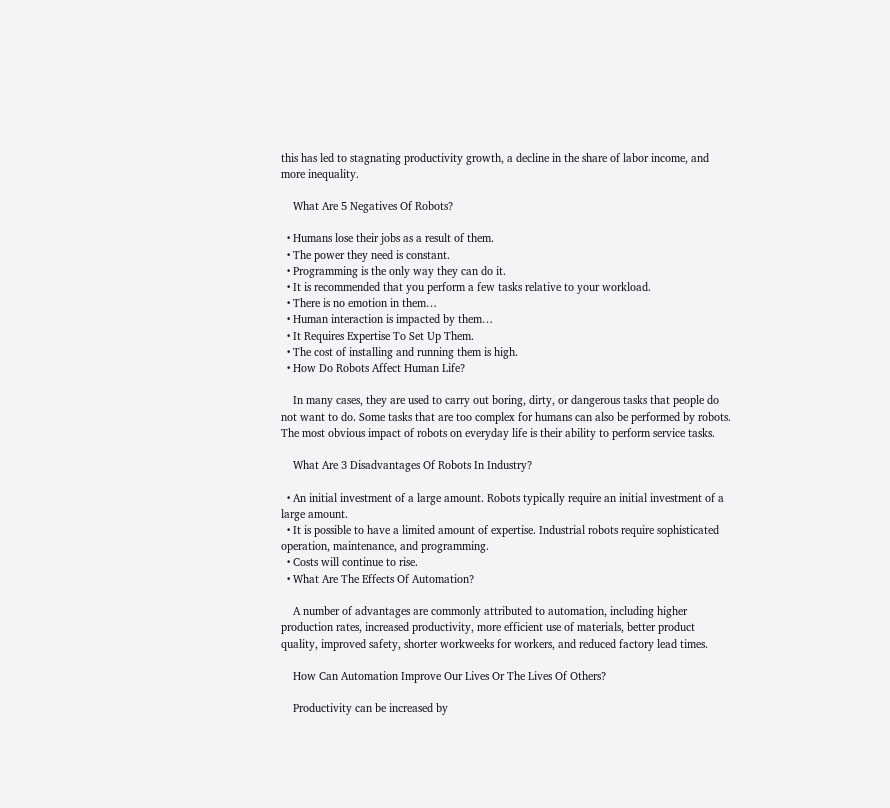this has led to stagnating productivity growth, a decline in the share of labor income, and more inequality.

    What Are 5 Negatives Of Robots?

  • Humans lose their jobs as a result of them.
  • The power they need is constant.
  • Programming is the only way they can do it.
  • It is recommended that you perform a few tasks relative to your workload.
  • There is no emotion in them…
  • Human interaction is impacted by them…
  • It Requires Expertise To Set Up Them.
  • The cost of installing and running them is high.
  • How Do Robots Affect Human Life?

    In many cases, they are used to carry out boring, dirty, or dangerous tasks that people do not want to do. Some tasks that are too complex for humans can also be performed by robots. The most obvious impact of robots on everyday life is their ability to perform service tasks.

    What Are 3 Disadvantages Of Robots In Industry?

  • An initial investment of a large amount. Robots typically require an initial investment of a large amount.
  • It is possible to have a limited amount of expertise. Industrial robots require sophisticated operation, maintenance, and programming.
  • Costs will continue to rise.
  • What Are The Effects Of Automation?

    A number of advantages are commonly attributed to automation, including higher production rates, increased productivity, more efficient use of materials, better product quality, improved safety, shorter workweeks for workers, and reduced factory lead times.

    How Can Automation Improve Our Lives Or The Lives Of Others?

    Productivity can be increased by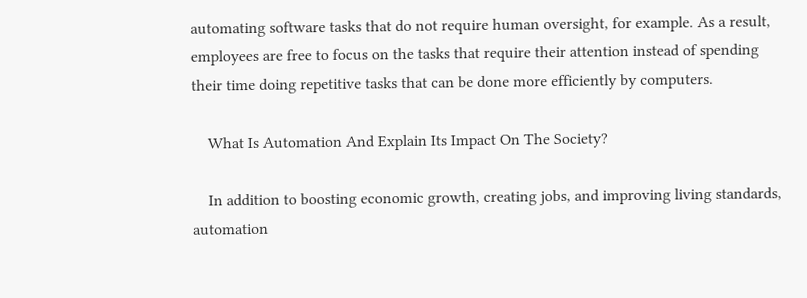automating software tasks that do not require human oversight, for example. As a result, employees are free to focus on the tasks that require their attention instead of spending their time doing repetitive tasks that can be done more efficiently by computers.

    What Is Automation And Explain Its Impact On The Society?

    In addition to boosting economic growth, creating jobs, and improving living standards, automation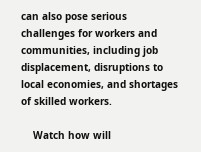can also pose serious challenges for workers and communities, including job displacement, disruptions to local economies, and shortages of skilled workers.

    Watch how will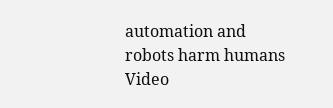automation and robots harm humans Video